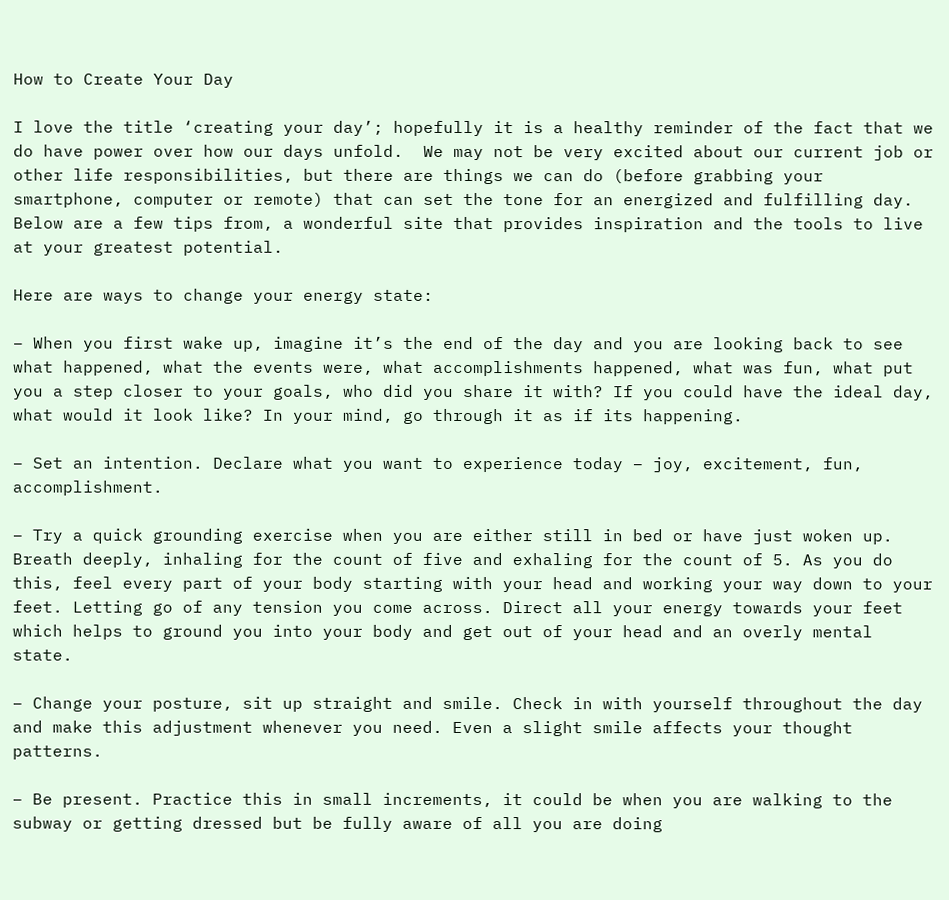How to Create Your Day

I love the title ‘creating your day’; hopefully it is a healthy reminder of the fact that we do have power over how our days unfold.  We may not be very excited about our current job or other life responsibilities, but there are things we can do (before grabbing your smartphone, computer or remote) that can set the tone for an energized and fulfilling day.  Below are a few tips from, a wonderful site that provides inspiration and the tools to live at your greatest potential.

Here are ways to change your energy state:

– When you first wake up, imagine it’s the end of the day and you are looking back to see what happened, what the events were, what accomplishments happened, what was fun, what put you a step closer to your goals, who did you share it with? If you could have the ideal day, what would it look like? In your mind, go through it as if its happening.

– Set an intention. Declare what you want to experience today – joy, excitement, fun, accomplishment.

– Try a quick grounding exercise when you are either still in bed or have just woken up. Breath deeply, inhaling for the count of five and exhaling for the count of 5. As you do this, feel every part of your body starting with your head and working your way down to your feet. Letting go of any tension you come across. Direct all your energy towards your feet which helps to ground you into your body and get out of your head and an overly mental state.

– Change your posture, sit up straight and smile. Check in with yourself throughout the day and make this adjustment whenever you need. Even a slight smile affects your thought patterns.

– Be present. Practice this in small increments, it could be when you are walking to the subway or getting dressed but be fully aware of all you are doing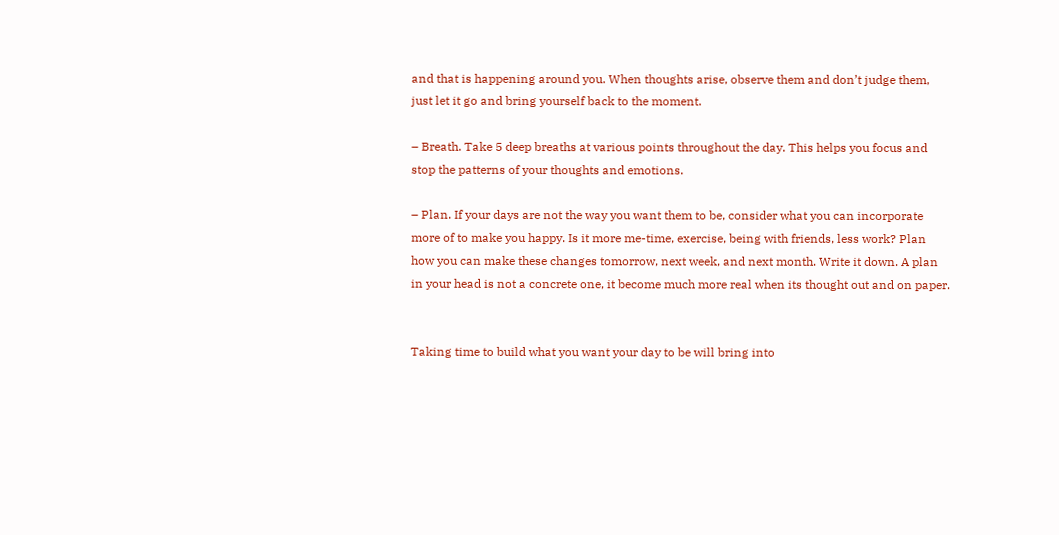and that is happening around you. When thoughts arise, observe them and don’t judge them, just let it go and bring yourself back to the moment.

– Breath. Take 5 deep breaths at various points throughout the day. This helps you focus and stop the patterns of your thoughts and emotions.

– Plan. If your days are not the way you want them to be, consider what you can incorporate more of to make you happy. Is it more me-time, exercise, being with friends, less work? Plan how you can make these changes tomorrow, next week, and next month. Write it down. A plan in your head is not a concrete one, it become much more real when its thought out and on paper.


Taking time to build what you want your day to be will bring into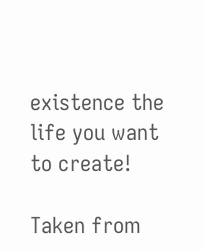existence the life you want to create!

Taken from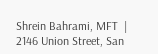Shrein Bahrami, MFT  |  2146 Union Street, San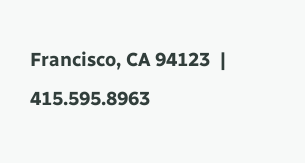Francisco, CA 94123  |  415.595.8963